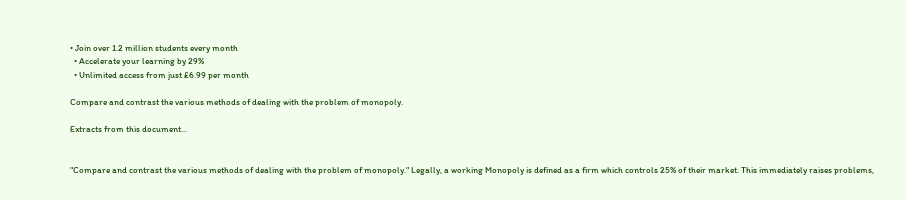• Join over 1.2 million students every month
  • Accelerate your learning by 29%
  • Unlimited access from just £6.99 per month

Compare and contrast the various methods of dealing with the problem of monopoly.

Extracts from this document...


"Compare and contrast the various methods of dealing with the problem of monopoly." Legally, a working Monopoly is defined as a firm which controls 25% of their market. This immediately raises problems,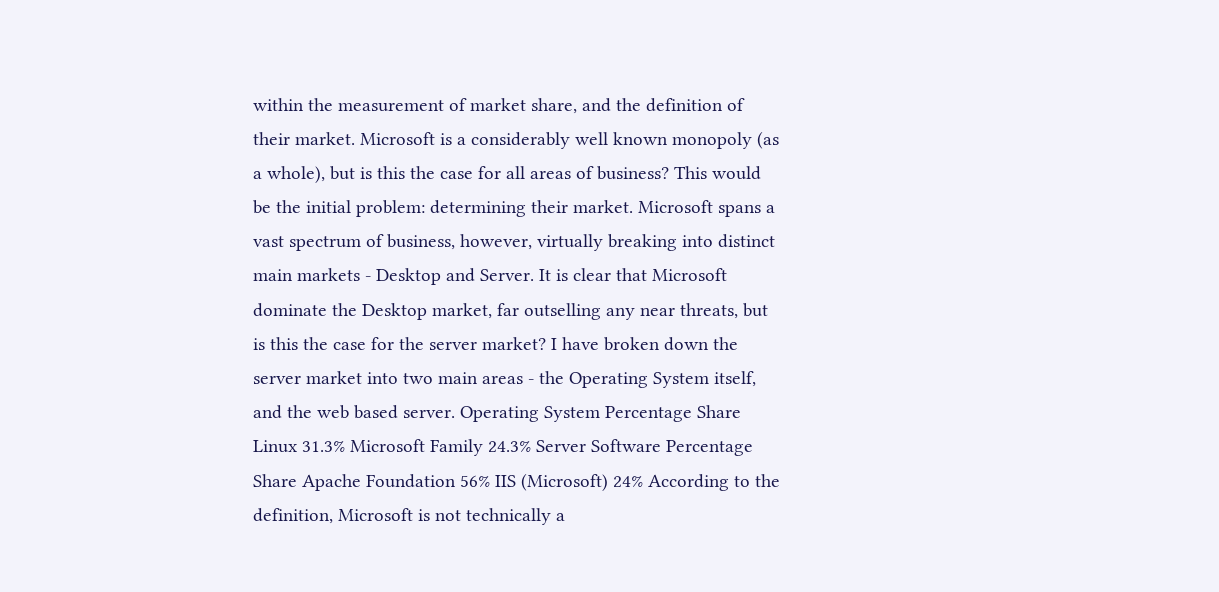within the measurement of market share, and the definition of their market. Microsoft is a considerably well known monopoly (as a whole), but is this the case for all areas of business? This would be the initial problem: determining their market. Microsoft spans a vast spectrum of business, however, virtually breaking into distinct main markets - Desktop and Server. It is clear that Microsoft dominate the Desktop market, far outselling any near threats, but is this the case for the server market? I have broken down the server market into two main areas - the Operating System itself, and the web based server. Operating System Percentage Share Linux 31.3% Microsoft Family 24.3% Server Software Percentage Share Apache Foundation 56% IIS (Microsoft) 24% According to the definition, Microsoft is not technically a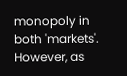monopoly in both 'markets'. However, as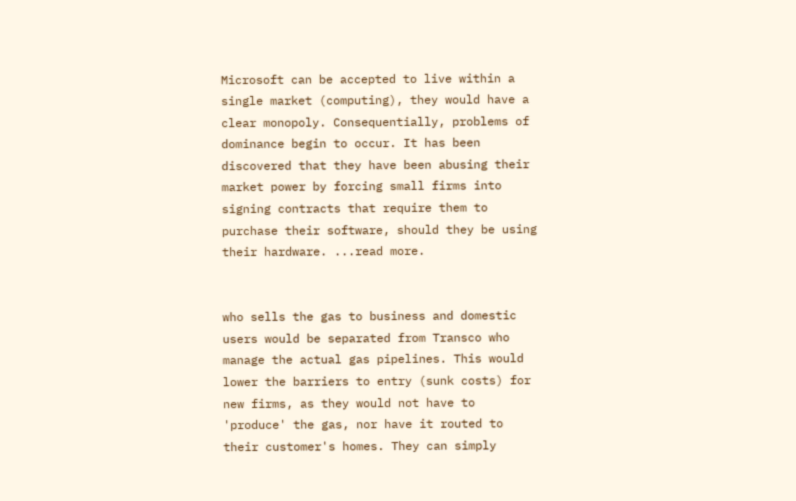Microsoft can be accepted to live within a single market (computing), they would have a clear monopoly. Consequentially, problems of dominance begin to occur. It has been discovered that they have been abusing their market power by forcing small firms into signing contracts that require them to purchase their software, should they be using their hardware. ...read more.


who sells the gas to business and domestic users would be separated from Transco who manage the actual gas pipelines. This would lower the barriers to entry (sunk costs) for new firms, as they would not have to 'produce' the gas, nor have it routed to their customer's homes. They can simply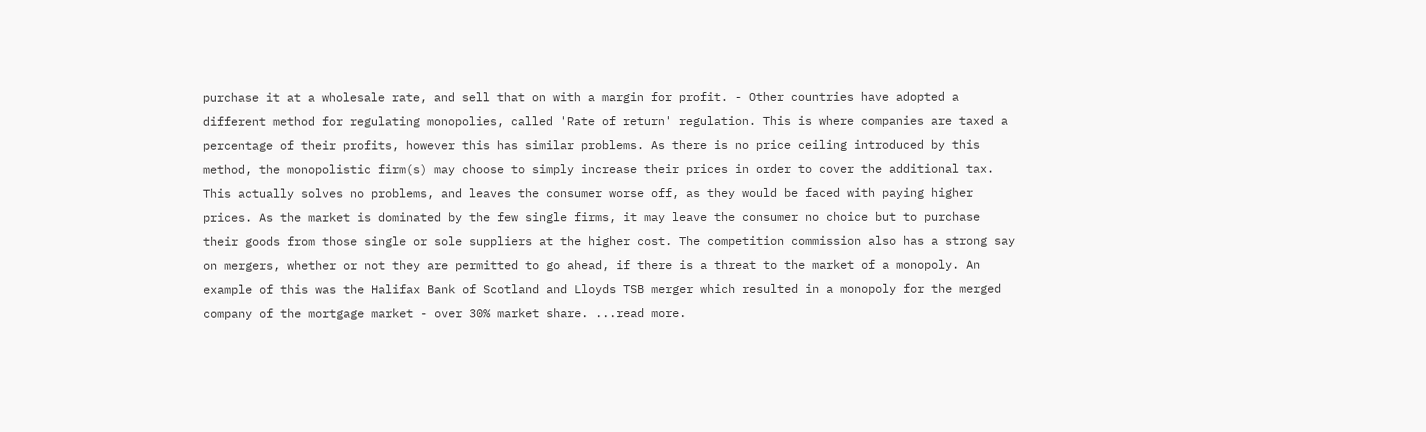purchase it at a wholesale rate, and sell that on with a margin for profit. - Other countries have adopted a different method for regulating monopolies, called 'Rate of return' regulation. This is where companies are taxed a percentage of their profits, however this has similar problems. As there is no price ceiling introduced by this method, the monopolistic firm(s) may choose to simply increase their prices in order to cover the additional tax. This actually solves no problems, and leaves the consumer worse off, as they would be faced with paying higher prices. As the market is dominated by the few single firms, it may leave the consumer no choice but to purchase their goods from those single or sole suppliers at the higher cost. The competition commission also has a strong say on mergers, whether or not they are permitted to go ahead, if there is a threat to the market of a monopoly. An example of this was the Halifax Bank of Scotland and Lloyds TSB merger which resulted in a monopoly for the merged company of the mortgage market - over 30% market share. ...read more.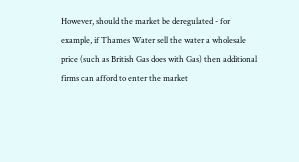However, should the market be deregulated - for example, if Thames Water sell the water a wholesale price (such as British Gas does with Gas) then additional firms can afford to enter the market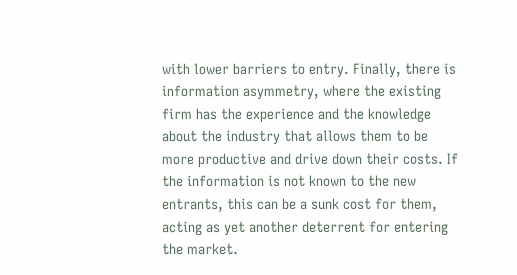with lower barriers to entry. Finally, there is information asymmetry, where the existing firm has the experience and the knowledge about the industry that allows them to be more productive and drive down their costs. If the information is not known to the new entrants, this can be a sunk cost for them, acting as yet another deterrent for entering the market.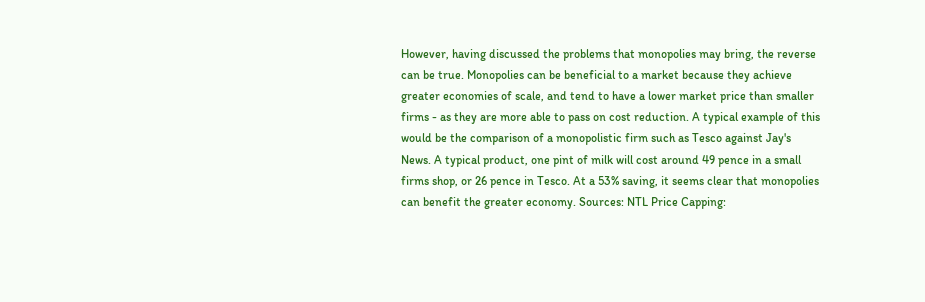However, having discussed the problems that monopolies may bring, the reverse can be true. Monopolies can be beneficial to a market because they achieve greater economies of scale, and tend to have a lower market price than smaller firms - as they are more able to pass on cost reduction. A typical example of this would be the comparison of a monopolistic firm such as Tesco against Jay's News. A typical product, one pint of milk will cost around 49 pence in a small firms shop, or 26 pence in Tesco. At a 53% saving, it seems clear that monopolies can benefit the greater economy. Sources: NTL Price Capping: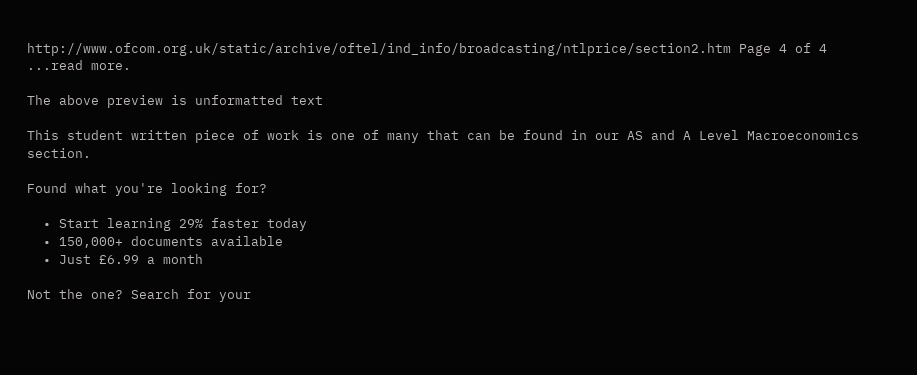http://www.ofcom.org.uk/static/archive/oftel/ind_info/broadcasting/ntlprice/section2.htm Page 4 of 4 ...read more.

The above preview is unformatted text

This student written piece of work is one of many that can be found in our AS and A Level Macroeconomics section.

Found what you're looking for?

  • Start learning 29% faster today
  • 150,000+ documents available
  • Just £6.99 a month

Not the one? Search for your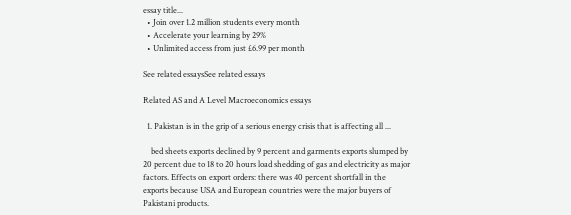essay title...
  • Join over 1.2 million students every month
  • Accelerate your learning by 29%
  • Unlimited access from just £6.99 per month

See related essaysSee related essays

Related AS and A Level Macroeconomics essays

  1. Pakistan is in the grip of a serious energy crisis that is affecting all ...

    bed sheets exports declined by 9 percent and garments exports slumped by 20 percent due to 18 to 20 hours load shedding of gas and electricity as major factors. Effects on export orders: there was 40 percent shortfall in the exports because USA and European countries were the major buyers of Pakistani products.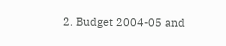2. Budget 2004-05 and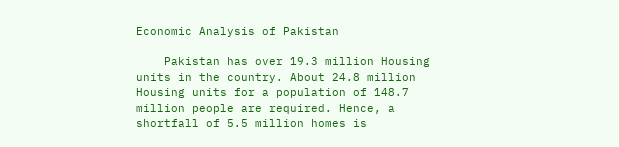Economic Analysis of Pakistan

    Pakistan has over 19.3 million Housing units in the country. About 24.8 million Housing units for a population of 148.7 million people are required. Hence, a shortfall of 5.5 million homes is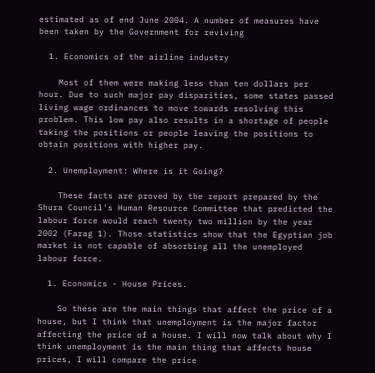estimated as of end June 2004. A number of measures have been taken by the Government for reviving

  1. Economics of the airline industry

    Most of them were making less than ten dollars per hour. Due to such major pay disparities, some states passed living wage ordinances to move towards resolving this problem. This low pay also results in a shortage of people taking the positions or people leaving the positions to obtain positions with higher pay.

  2. Unemployment: Where is it Going?

    These facts are proved by the report prepared by the Shura Council's Human Resource Committee that predicted the labour force would reach twenty two million by the year 2002 (Farag 1). Those statistics show that the Egyptian job market is not capable of absorbing all the unemployed labour force.

  1. Economics - House Prices.

    So these are the main things that affect the price of a house, but I think that unemployment is the major factor affecting the price of a house. I will now talk about why I think unemployment is the main thing that affects house prices, I will compare the price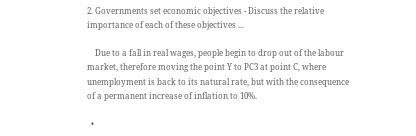2. Governments set economic objectives - Discuss the relative importance of each of these objectives ...

    Due to a fall in real wages, people begin to drop out of the labour market, therefore moving the point Y to PC3 at point C, where unemployment is back to its natural rate, but with the consequence of a permanent increase of inflation to 10%.

  •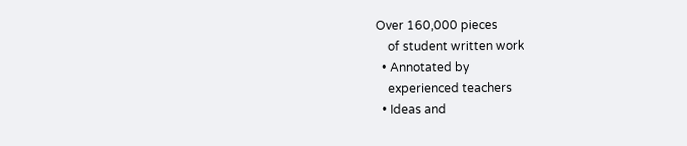Over 160,000 pieces
    of student written work
  • Annotated by
    experienced teachers
  • Ideas and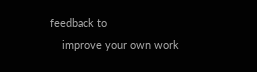feedback to
    improve your own work